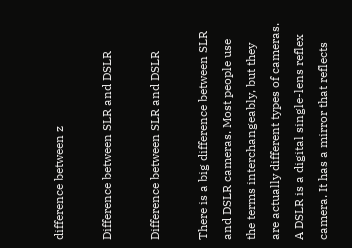difference between z

Difference between SLR and DSLR

Difference between SLR and DSLR

There is a big difference between SLR and DSLR cameras. Most people use the terms interchangeably, but they are actually different types of cameras. A DSLR is a digital single-lens reflex camera. It has a mirror that reflects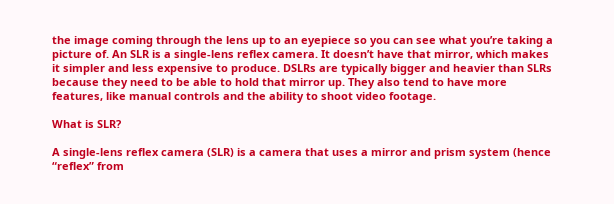the image coming through the lens up to an eyepiece so you can see what you’re taking a picture of. An SLR is a single-lens reflex camera. It doesn’t have that mirror, which makes it simpler and less expensive to produce. DSLRs are typically bigger and heavier than SLRs because they need to be able to hold that mirror up. They also tend to have more features, like manual controls and the ability to shoot video footage.

What is SLR?

A single-lens reflex camera (SLR) is a camera that uses a mirror and prism system (hence “reflex” from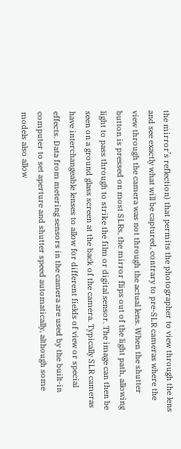the mirror’s reflection) that permits the photographer to view through the lens and see exactly what will be captured, contrary to pre-SLR cameras where the view through the camera was not through the actual lens. When the shutter button is pressed on most SLRs, the mirror flips out of the light path, allowing light to pass through to strike the film or digital sensor. The image can then be seen on a ground glass screen at the back of the camera. Typically SLR cameras have interchangeable lenses to allow for different fields of view or special effects. Data from metering sensors in the camera are used by the built-in computer to set aperture and shutter speed automatically, although some models also allow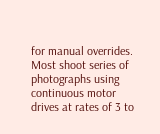for manual overrides. Most shoot series of photographs using continuous motor drives at rates of 3 to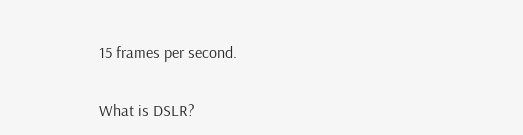15 frames per second.

What is DSLR?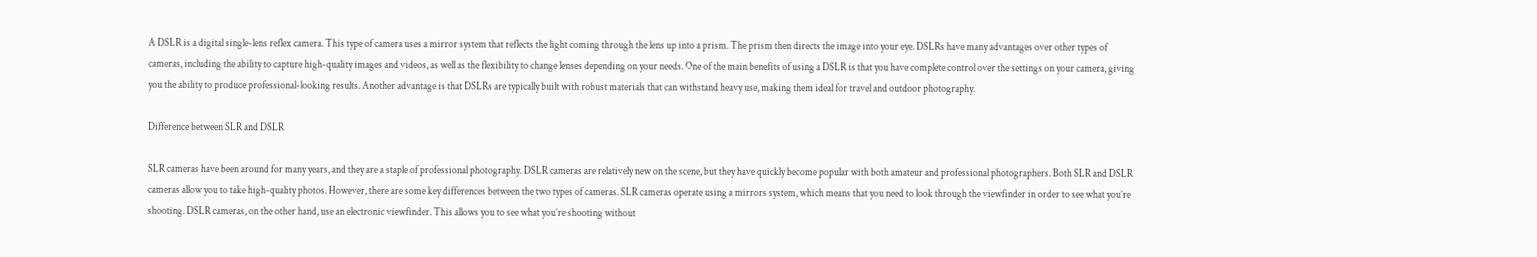A DSLR is a digital single-lens reflex camera. This type of camera uses a mirror system that reflects the light coming through the lens up into a prism. The prism then directs the image into your eye. DSLRs have many advantages over other types of cameras, including the ability to capture high-quality images and videos, as well as the flexibility to change lenses depending on your needs. One of the main benefits of using a DSLR is that you have complete control over the settings on your camera, giving you the ability to produce professional-looking results. Another advantage is that DSLRs are typically built with robust materials that can withstand heavy use, making them ideal for travel and outdoor photography.

Difference between SLR and DSLR

SLR cameras have been around for many years, and they are a staple of professional photography. DSLR cameras are relatively new on the scene, but they have quickly become popular with both amateur and professional photographers. Both SLR and DSLR cameras allow you to take high-quality photos. However, there are some key differences between the two types of cameras. SLR cameras operate using a mirrors system, which means that you need to look through the viewfinder in order to see what you’re shooting. DSLR cameras, on the other hand, use an electronic viewfinder. This allows you to see what you’re shooting without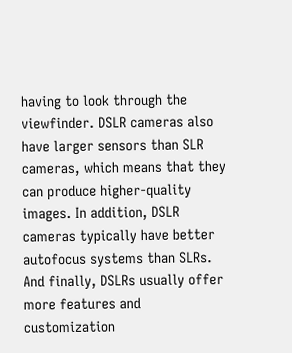having to look through the viewfinder. DSLR cameras also have larger sensors than SLR cameras, which means that they can produce higher-quality images. In addition, DSLR cameras typically have better autofocus systems than SLRs. And finally, DSLRs usually offer more features and customization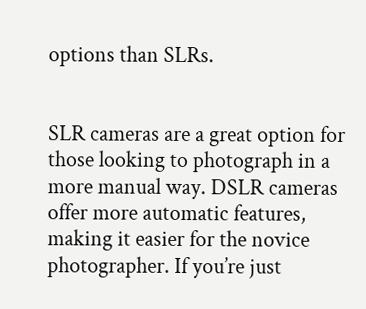options than SLRs.


SLR cameras are a great option for those looking to photograph in a more manual way. DSLR cameras offer more automatic features, making it easier for the novice photographer. If you’re just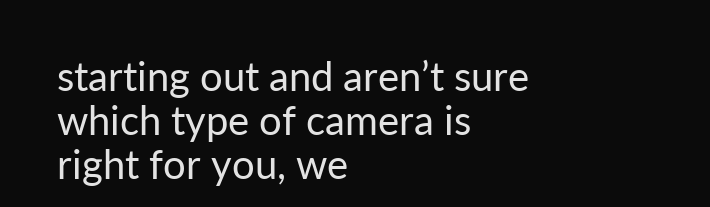starting out and aren’t sure which type of camera is right for you, we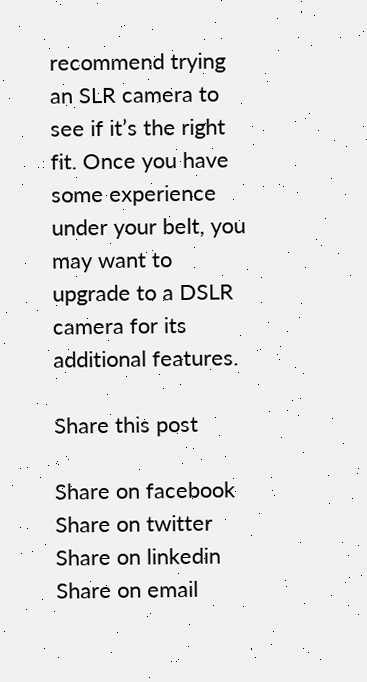recommend trying an SLR camera to see if it’s the right fit. Once you have some experience under your belt, you may want to upgrade to a DSLR camera for its additional features.

Share this post

Share on facebook
Share on twitter
Share on linkedin
Share on email